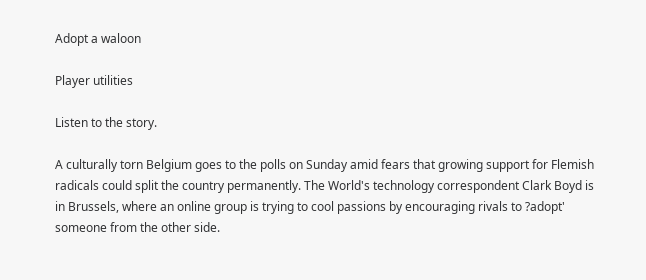Adopt a waloon

Player utilities

Listen to the story.

A culturally torn Belgium goes to the polls on Sunday amid fears that growing support for Flemish radicals could split the country permanently. The World's technology correspondent Clark Boyd is in Brussels, where an online group is trying to cool passions by encouraging rivals to ?adopt' someone from the other side.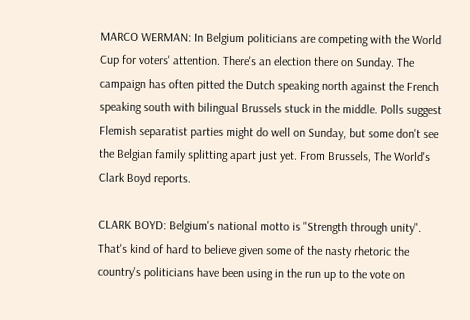MARCO WERMAN: In Belgium politicians are competing with the World Cup for voters' attention. There's an election there on Sunday. The campaign has often pitted the Dutch speaking north against the French speaking south with bilingual Brussels stuck in the middle. Polls suggest Flemish separatist parties might do well on Sunday, but some don't see the Belgian family splitting apart just yet. From Brussels, The World's Clark Boyd reports.

CLARK BOYD: Belgium's national motto is "Strength through unity". That's kind of hard to believe given some of the nasty rhetoric the country's politicians have been using in the run up to the vote on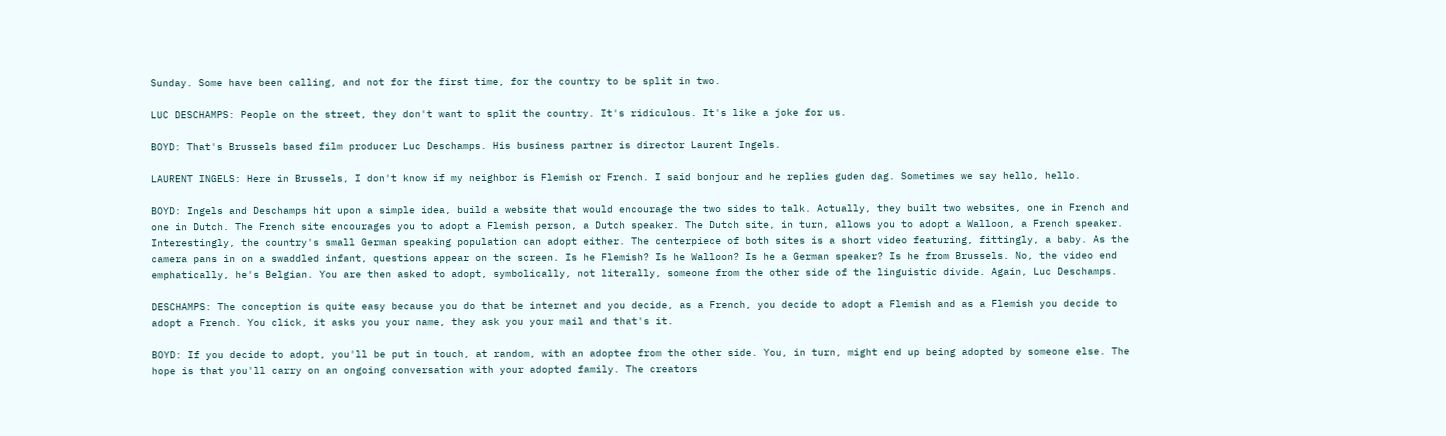Sunday. Some have been calling, and not for the first time, for the country to be split in two.

LUC DESCHAMPS: People on the street, they don't want to split the country. It's ridiculous. It's like a joke for us.

BOYD: That's Brussels based film producer Luc Deschamps. His business partner is director Laurent Ingels.

LAURENT INGELS: Here in Brussels, I don't know if my neighbor is Flemish or French. I said bonjour and he replies guden dag. Sometimes we say hello, hello.

BOYD: Ingels and Deschamps hit upon a simple idea, build a website that would encourage the two sides to talk. Actually, they built two websites, one in French and one in Dutch. The French site encourages you to adopt a Flemish person, a Dutch speaker. The Dutch site, in turn, allows you to adopt a Walloon, a French speaker. Interestingly, the country's small German speaking population can adopt either. The centerpiece of both sites is a short video featuring, fittingly, a baby. As the camera pans in on a swaddled infant, questions appear on the screen. Is he Flemish? Is he Walloon? Is he a German speaker? Is he from Brussels. No, the video end emphatically, he's Belgian. You are then asked to adopt, symbolically, not literally, someone from the other side of the linguistic divide. Again, Luc Deschamps.

DESCHAMPS: The conception is quite easy because you do that be internet and you decide, as a French, you decide to adopt a Flemish and as a Flemish you decide to adopt a French. You click, it asks you your name, they ask you your mail and that's it.

BOYD: If you decide to adopt, you'll be put in touch, at random, with an adoptee from the other side. You, in turn, might end up being adopted by someone else. The hope is that you'll carry on an ongoing conversation with your adopted family. The creators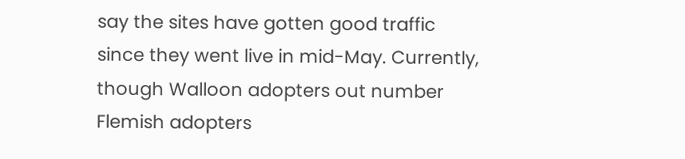say the sites have gotten good traffic since they went live in mid-May. Currently, though Walloon adopters out number Flemish adopters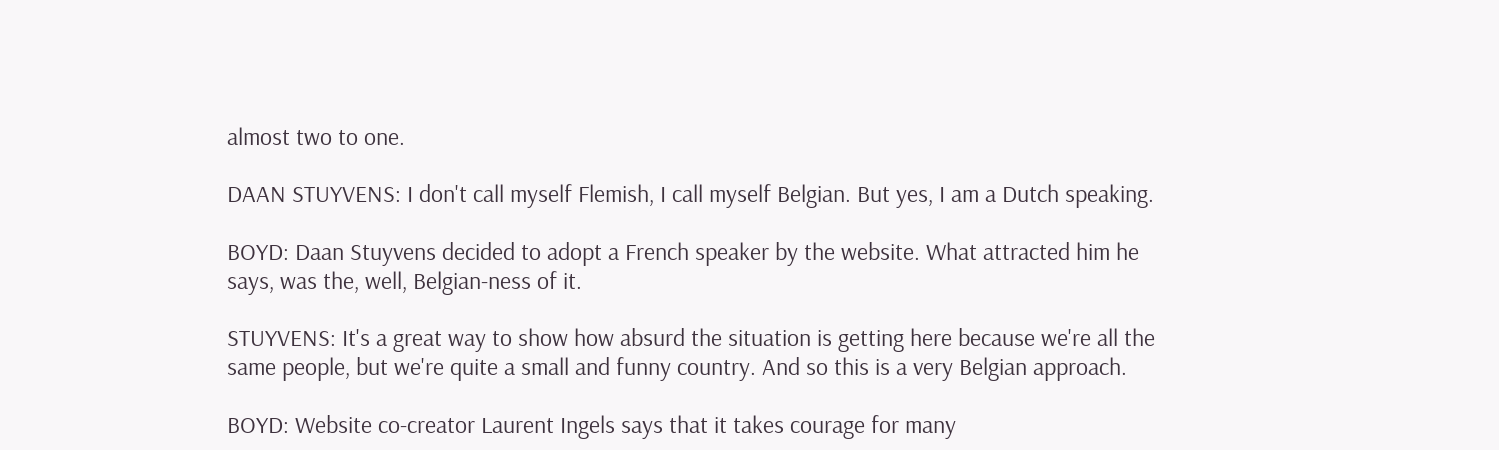almost two to one.

DAAN STUYVENS: I don't call myself Flemish, I call myself Belgian. But yes, I am a Dutch speaking.

BOYD: Daan Stuyvens decided to adopt a French speaker by the website. What attracted him he says, was the, well, Belgian-ness of it.

STUYVENS: It's a great way to show how absurd the situation is getting here because we're all the same people, but we're quite a small and funny country. And so this is a very Belgian approach.

BOYD: Website co-creator Laurent Ingels says that it takes courage for many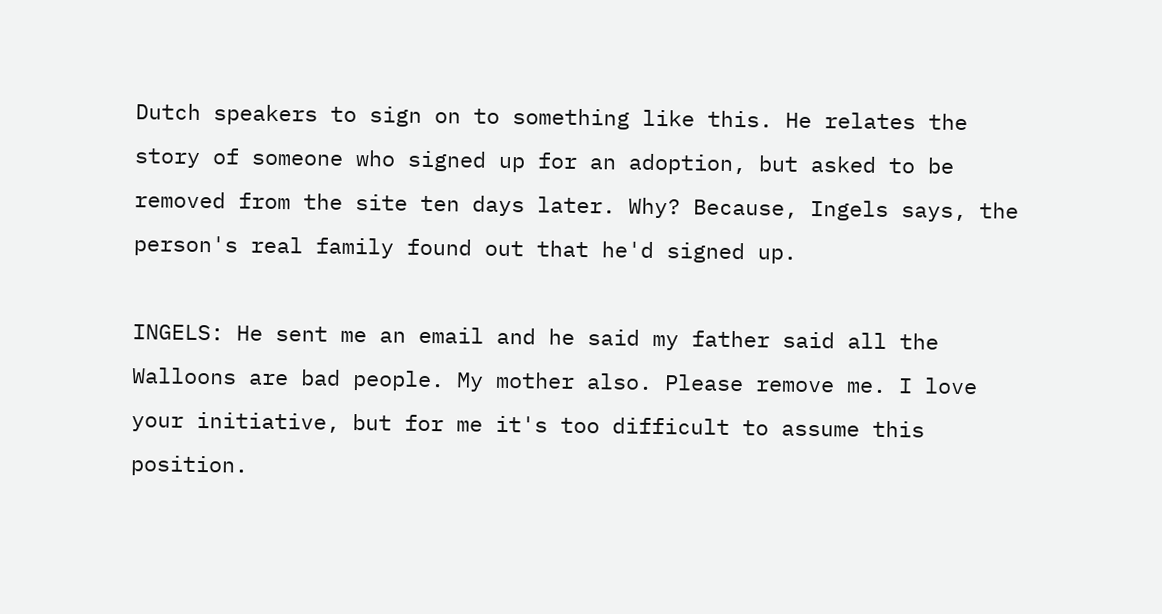Dutch speakers to sign on to something like this. He relates the story of someone who signed up for an adoption, but asked to be removed from the site ten days later. Why? Because, Ingels says, the person's real family found out that he'd signed up.

INGELS: He sent me an email and he said my father said all the Walloons are bad people. My mother also. Please remove me. I love your initiative, but for me it's too difficult to assume this position.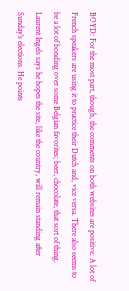BOYD: For the most part, though, the comments on both websites are positive. A lot of French speakers are using it to practice their Dutch and, vice versa. There also seems to be a lot of bonding over some Belgian favorites; beer, chocolate, that sort of thing. Laurent Ingels says he hopes the site, like the country, will remain standing after Sunday's elections. He points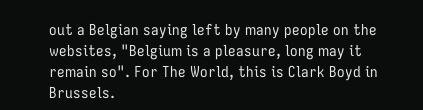out a Belgian saying left by many people on the websites, "Belgium is a pleasure, long may it remain so". For The World, this is Clark Boyd in Brussels.